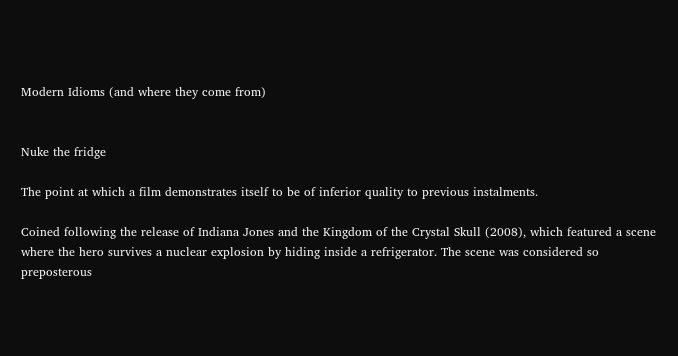Modern Idioms (and where they come from)


Nuke the fridge

The point at which a film demonstrates itself to be of inferior quality to previous instalments.

Coined following the release of Indiana Jones and the Kingdom of the Crystal Skull (2008), which featured a scene where the hero survives a nuclear explosion by hiding inside a refrigerator. The scene was considered so preposterous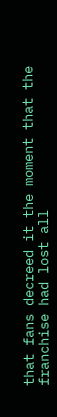that fans decreed it the moment that the franchise had lost all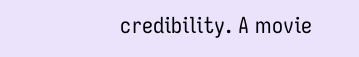credibility. A movie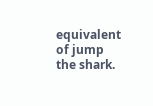equivalent of jump the shark.